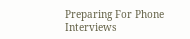Preparing For Phone Interviews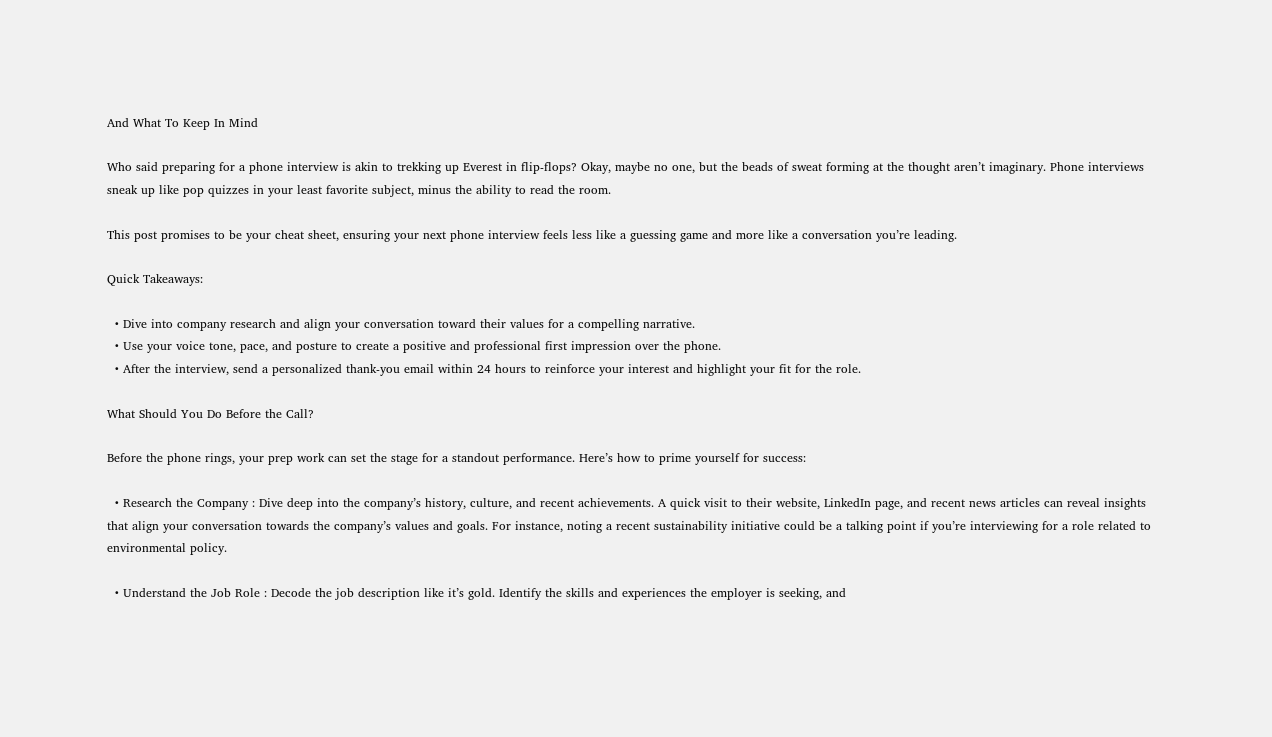And What To Keep In Mind

Who said preparing for a phone interview is akin to trekking up Everest in flip-flops? Okay, maybe no one, but the beads of sweat forming at the thought aren’t imaginary. Phone interviews sneak up like pop quizzes in your least favorite subject, minus the ability to read the room.

This post promises to be your cheat sheet, ensuring your next phone interview feels less like a guessing game and more like a conversation you’re leading.

Quick Takeaways:

  • Dive into company research and align your conversation toward their values for a compelling narrative.
  • Use your voice tone, pace, and posture to create a positive and professional first impression over the phone.
  • After the interview, send a personalized thank-you email within 24 hours to reinforce your interest and highlight your fit for the role.

What Should You Do Before the Call?

Before the phone rings, your prep work can set the stage for a standout performance. Here’s how to prime yourself for success:

  • Research the Company : Dive deep into the company’s history, culture, and recent achievements. A quick visit to their website, LinkedIn page, and recent news articles can reveal insights that align your conversation towards the company’s values and goals. For instance, noting a recent sustainability initiative could be a talking point if you’re interviewing for a role related to environmental policy.

  • Understand the Job Role : Decode the job description like it’s gold. Identify the skills and experiences the employer is seeking, and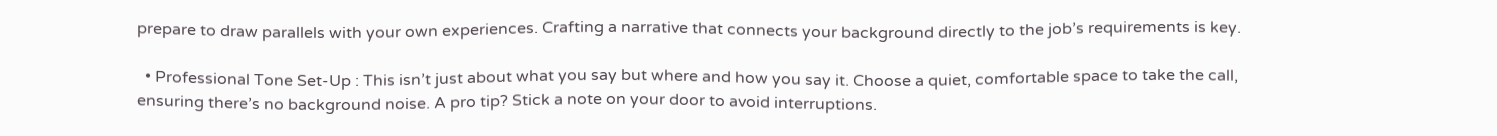prepare to draw parallels with your own experiences. Crafting a narrative that connects your background directly to the job’s requirements is key.

  • Professional Tone Set-Up : This isn’t just about what you say but where and how you say it. Choose a quiet, comfortable space to take the call, ensuring there’s no background noise. A pro tip? Stick a note on your door to avoid interruptions.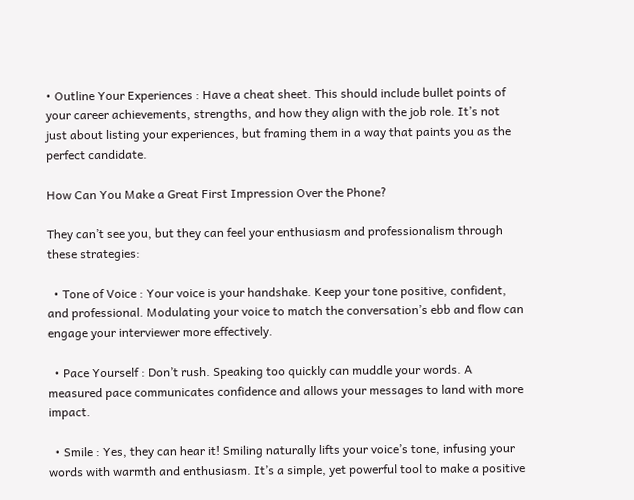• Outline Your Experiences : Have a cheat sheet. This should include bullet points of your career achievements, strengths, and how they align with the job role. It’s not just about listing your experiences, but framing them in a way that paints you as the perfect candidate.

How Can You Make a Great First Impression Over the Phone?

They can’t see you, but they can feel your enthusiasm and professionalism through these strategies:

  • Tone of Voice : Your voice is your handshake. Keep your tone positive, confident, and professional. Modulating your voice to match the conversation’s ebb and flow can engage your interviewer more effectively.

  • Pace Yourself : Don’t rush. Speaking too quickly can muddle your words. A measured pace communicates confidence and allows your messages to land with more impact.

  • Smile : Yes, they can hear it! Smiling naturally lifts your voice’s tone, infusing your words with warmth and enthusiasm. It’s a simple, yet powerful tool to make a positive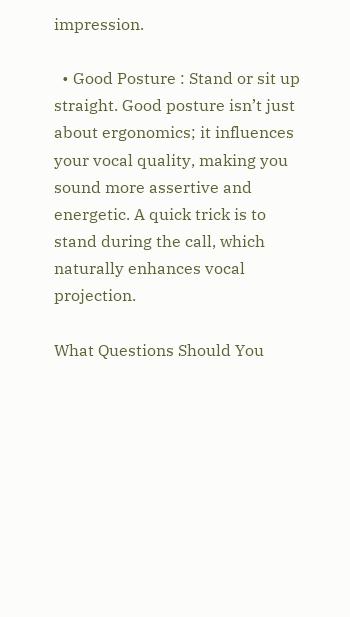impression.

  • Good Posture : Stand or sit up straight. Good posture isn’t just about ergonomics; it influences your vocal quality, making you sound more assertive and energetic. A quick trick is to stand during the call, which naturally enhances vocal projection.

What Questions Should You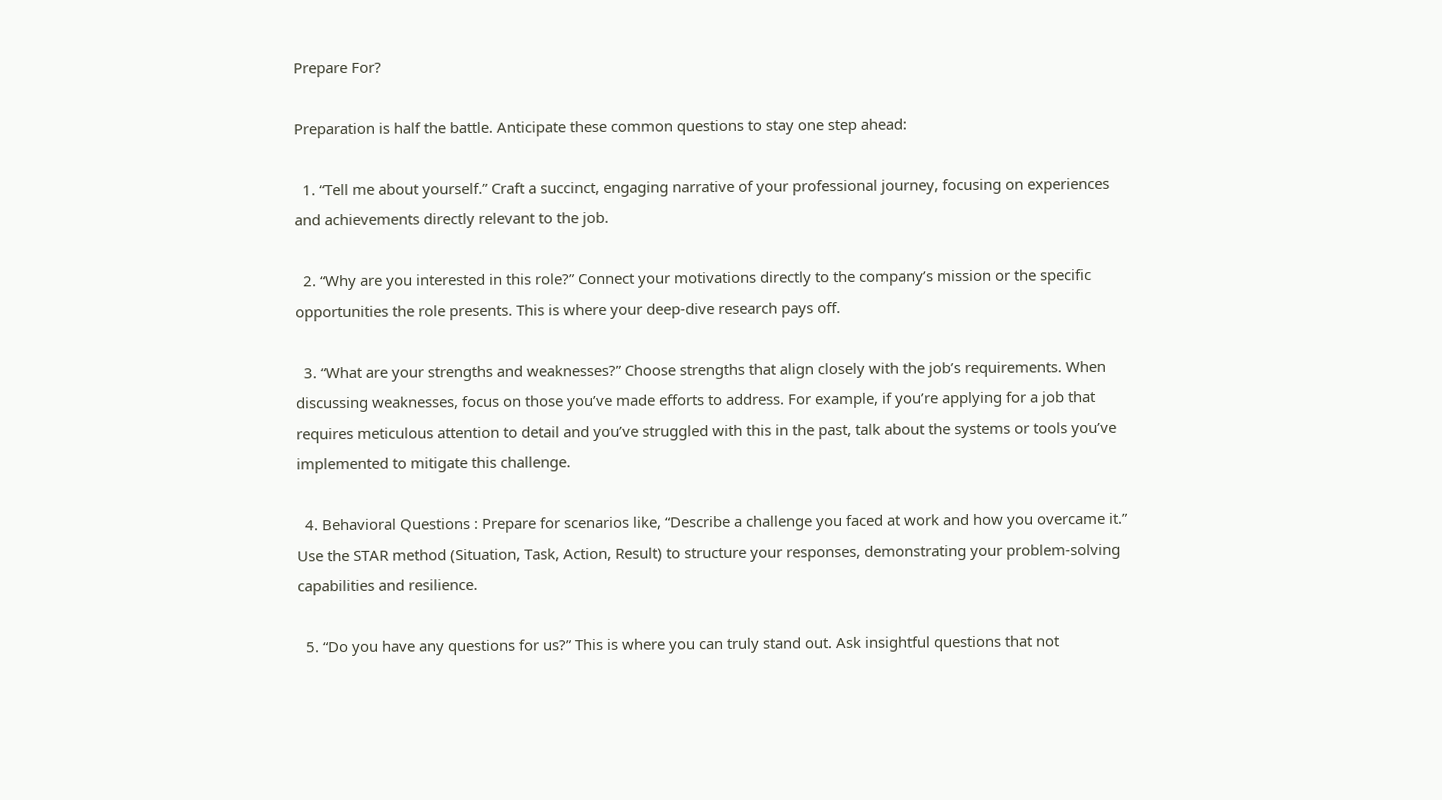Prepare For?

Preparation is half the battle. Anticipate these common questions to stay one step ahead:

  1. “Tell me about yourself.” Craft a succinct, engaging narrative of your professional journey, focusing on experiences and achievements directly relevant to the job.

  2. “Why are you interested in this role?” Connect your motivations directly to the company’s mission or the specific opportunities the role presents. This is where your deep-dive research pays off.

  3. “What are your strengths and weaknesses?” Choose strengths that align closely with the job’s requirements. When discussing weaknesses, focus on those you’ve made efforts to address. For example, if you’re applying for a job that requires meticulous attention to detail and you’ve struggled with this in the past, talk about the systems or tools you’ve implemented to mitigate this challenge.

  4. Behavioral Questions : Prepare for scenarios like, “Describe a challenge you faced at work and how you overcame it.” Use the STAR method (Situation, Task, Action, Result) to structure your responses, demonstrating your problem-solving capabilities and resilience.

  5. “Do you have any questions for us?” This is where you can truly stand out. Ask insightful questions that not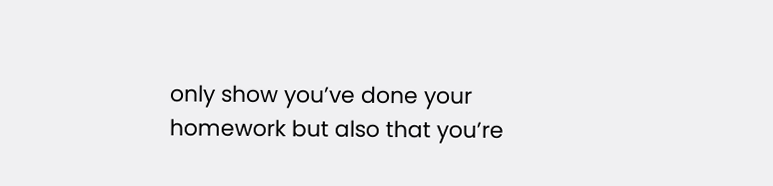only show you’ve done your homework but also that you’re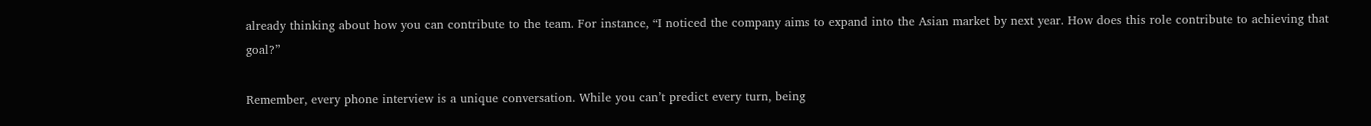already thinking about how you can contribute to the team. For instance, “I noticed the company aims to expand into the Asian market by next year. How does this role contribute to achieving that goal?”

Remember, every phone interview is a unique conversation. While you can’t predict every turn, being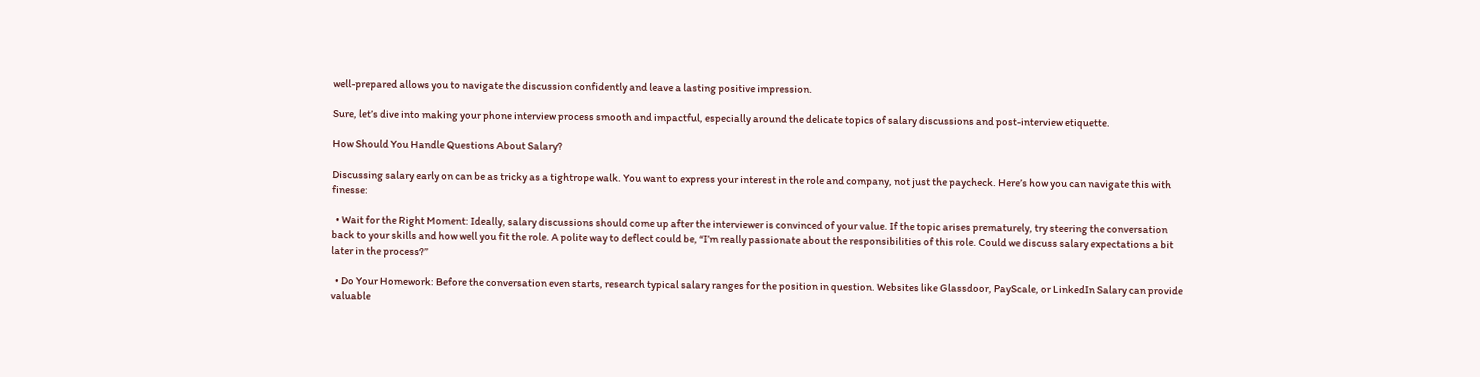well-prepared allows you to navigate the discussion confidently and leave a lasting positive impression.

Sure, let’s dive into making your phone interview process smooth and impactful, especially around the delicate topics of salary discussions and post-interview etiquette.

How Should You Handle Questions About Salary?

Discussing salary early on can be as tricky as a tightrope walk. You want to express your interest in the role and company, not just the paycheck. Here’s how you can navigate this with finesse:

  • Wait for the Right Moment: Ideally, salary discussions should come up after the interviewer is convinced of your value. If the topic arises prematurely, try steering the conversation back to your skills and how well you fit the role. A polite way to deflect could be, “I’m really passionate about the responsibilities of this role. Could we discuss salary expectations a bit later in the process?”

  • Do Your Homework: Before the conversation even starts, research typical salary ranges for the position in question. Websites like Glassdoor, PayScale, or LinkedIn Salary can provide valuable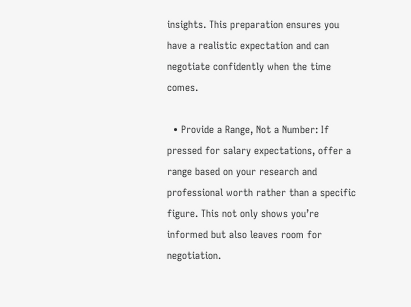insights. This preparation ensures you have a realistic expectation and can negotiate confidently when the time comes.

  • Provide a Range, Not a Number: If pressed for salary expectations, offer a range based on your research and professional worth rather than a specific figure. This not only shows you’re informed but also leaves room for negotiation.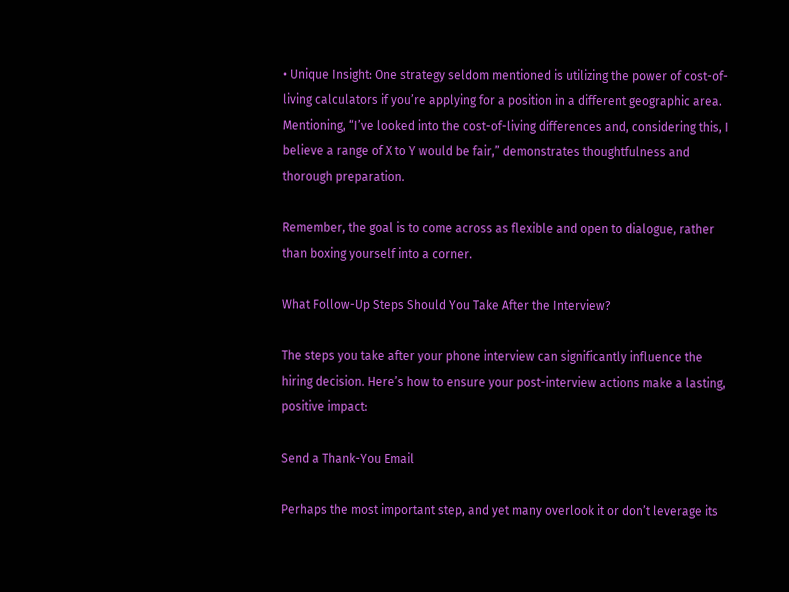• Unique Insight: One strategy seldom mentioned is utilizing the power of cost-of-living calculators if you’re applying for a position in a different geographic area. Mentioning, “I’ve looked into the cost-of-living differences and, considering this, I believe a range of X to Y would be fair,” demonstrates thoughtfulness and thorough preparation.

Remember, the goal is to come across as flexible and open to dialogue, rather than boxing yourself into a corner.

What Follow-Up Steps Should You Take After the Interview?

The steps you take after your phone interview can significantly influence the hiring decision. Here’s how to ensure your post-interview actions make a lasting, positive impact:

Send a Thank-You Email

Perhaps the most important step, and yet many overlook it or don’t leverage its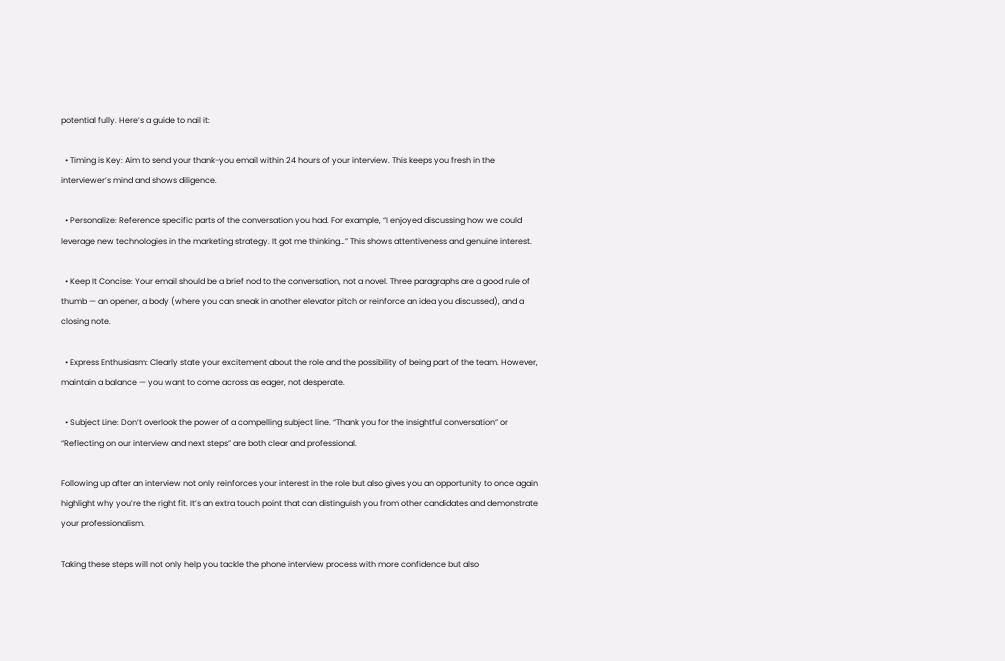potential fully. Here’s a guide to nail it:

  • Timing is Key: Aim to send your thank-you email within 24 hours of your interview. This keeps you fresh in the interviewer’s mind and shows diligence.

  • Personalize: Reference specific parts of the conversation you had. For example, “I enjoyed discussing how we could leverage new technologies in the marketing strategy. It got me thinking…” This shows attentiveness and genuine interest.

  • Keep It Concise: Your email should be a brief nod to the conversation, not a novel. Three paragraphs are a good rule of thumb — an opener, a body (where you can sneak in another elevator pitch or reinforce an idea you discussed), and a closing note.

  • Express Enthusiasm: Clearly state your excitement about the role and the possibility of being part of the team. However, maintain a balance — you want to come across as eager, not desperate.

  • Subject Line: Don’t overlook the power of a compelling subject line. “Thank you for the insightful conversation” or “Reflecting on our interview and next steps” are both clear and professional.

Following up after an interview not only reinforces your interest in the role but also gives you an opportunity to once again highlight why you’re the right fit. It’s an extra touch point that can distinguish you from other candidates and demonstrate your professionalism.

Taking these steps will not only help you tackle the phone interview process with more confidence but also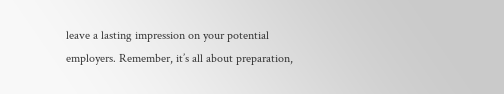leave a lasting impression on your potential employers. Remember, it’s all about preparation,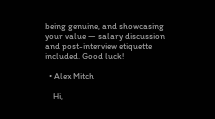being genuine, and showcasing your value — salary discussion and post-interview etiquette included. Good luck!

  • Alex Mitch

    Hi,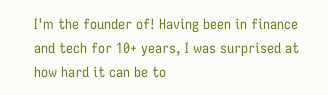I'm the founder of! Having been in finance and tech for 10+ years, I was surprised at how hard it can be to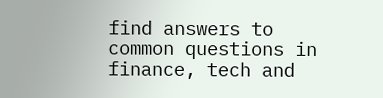find answers to common questions in finance, tech and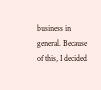business in general. Because of this, I decided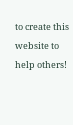to create this website to help others!